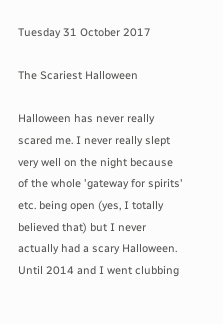Tuesday 31 October 2017

The Scariest Halloween

Halloween has never really scared me. I never really slept very well on the night because of the whole 'gateway for spirits' etc. being open (yes, I totally believed that) but I never actually had a scary Halloween. Until 2014 and I went clubbing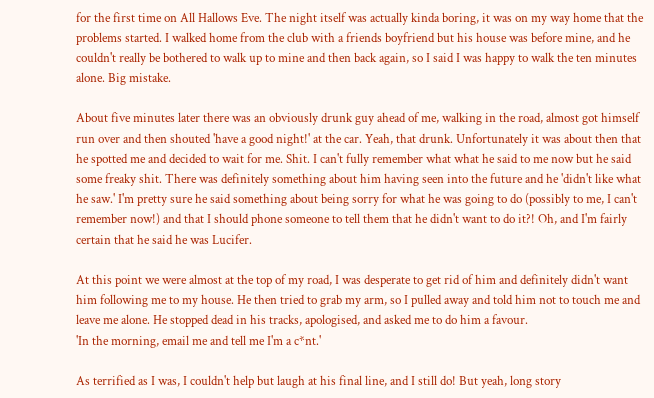for the first time on All Hallows Eve. The night itself was actually kinda boring, it was on my way home that the problems started. I walked home from the club with a friends boyfriend but his house was before mine, and he couldn't really be bothered to walk up to mine and then back again, so I said I was happy to walk the ten minutes alone. Big mistake.

About five minutes later there was an obviously drunk guy ahead of me, walking in the road, almost got himself run over and then shouted 'have a good night!' at the car. Yeah, that drunk. Unfortunately it was about then that he spotted me and decided to wait for me. Shit. I can't fully remember what what he said to me now but he said some freaky shit. There was definitely something about him having seen into the future and he 'didn't like what he saw.' I'm pretty sure he said something about being sorry for what he was going to do (possibly to me, I can't remember now!) and that I should phone someone to tell them that he didn't want to do it?! Oh, and I'm fairly certain that he said he was Lucifer.

At this point we were almost at the top of my road, I was desperate to get rid of him and definitely didn't want him following me to my house. He then tried to grab my arm, so I pulled away and told him not to touch me and leave me alone. He stopped dead in his tracks, apologised, and asked me to do him a favour.
'In the morning, email me and tell me I'm a c*nt.'

As terrified as I was, I couldn't help but laugh at his final line, and I still do! But yeah, long story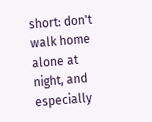short: don't walk home alone at night, and especially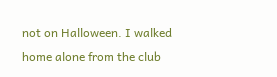not on Halloween. I walked home alone from the club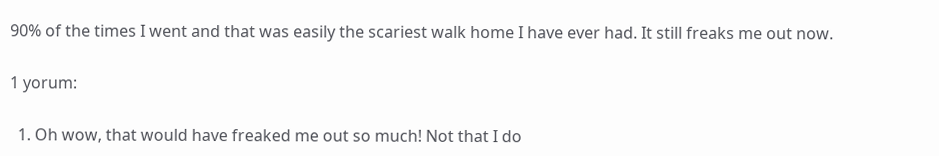90% of the times I went and that was easily the scariest walk home I have ever had. It still freaks me out now.

1 yorum:

  1. Oh wow, that would have freaked me out so much! Not that I do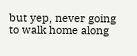but yep, never going to walk home along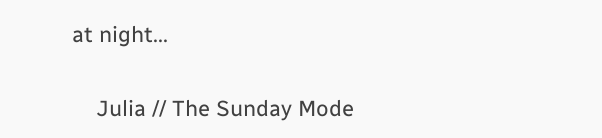at night...

    Julia // The Sunday Mode